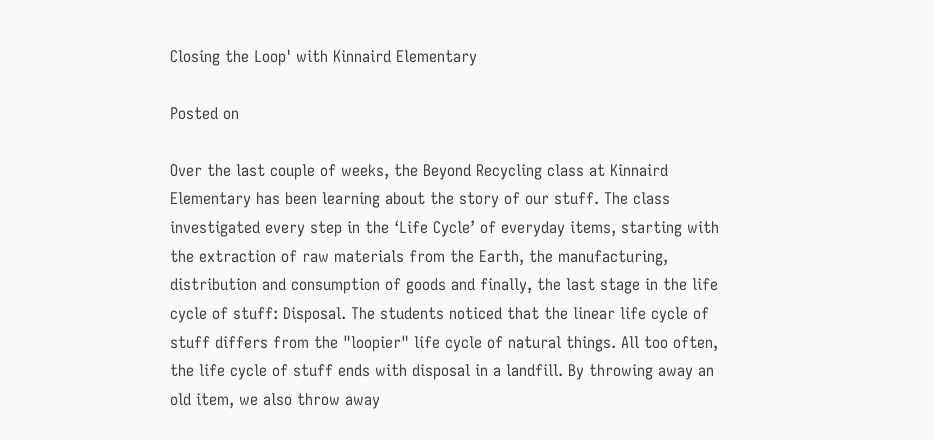Closing the Loop' with Kinnaird Elementary

Posted on

Over the last couple of weeks, the Beyond Recycling class at Kinnaird Elementary has been learning about the story of our stuff. The class investigated every step in the ‘Life Cycle’ of everyday items, starting with the extraction of raw materials from the Earth, the manufacturing, distribution and consumption of goods and finally, the last stage in the life cycle of stuff: Disposal. The students noticed that the linear life cycle of stuff differs from the "loopier" life cycle of natural things. All too often, the life cycle of stuff ends with disposal in a landfill. By throwing away an old item, we also throw away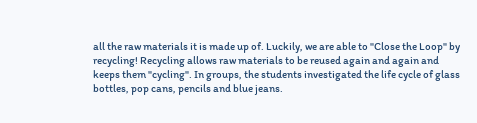all the raw materials it is made up of. Luckily, we are able to "Close the Loop" by recycling! Recycling allows raw materials to be reused again and again and keeps them "cycling". In groups, the students investigated the life cycle of glass bottles, pop cans, pencils and blue jeans.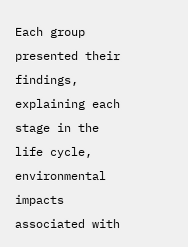Each group presented their findings, explaining each stage in the life cycle, environmental impacts associated with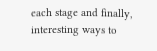each stage and finally, interesting ways to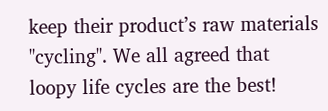keep their product’s raw materials "cycling". We all agreed that loopy life cycles are the best!